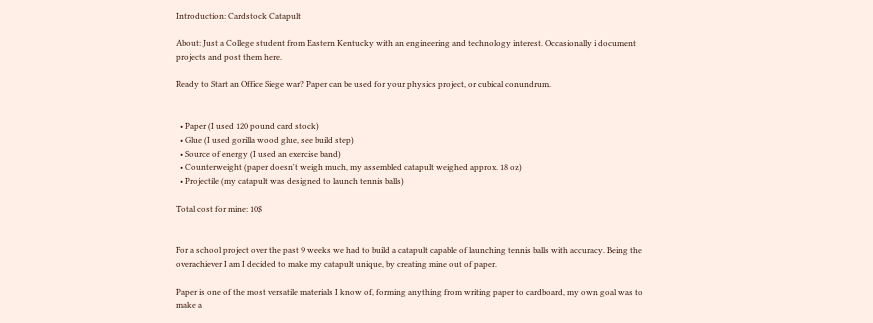Introduction: Cardstock Catapult

About: Just a College student from Eastern Kentucky with an engineering and technology interest. Occasionally i document projects and post them here.

Ready to Start an Office Siege war? Paper can be used for your physics project, or cubical conundrum.


  • Paper (I used 120 pound card stock)
  • Glue (I used gorilla wood glue, see build step)
  • Source of energy (I used an exercise band)
  • Counterweight (paper doesn't weigh much, my assembled catapult weighed approx. 18 oz)
  • Projectile (my catapult was designed to launch tennis balls)

Total cost for mine: 10$


For a school project over the past 9 weeks we had to build a catapult capable of launching tennis balls with accuracy. Being the overachiever I am I decided to make my catapult unique, by creating mine out of paper.

Paper is one of the most versatile materials I know of, forming anything from writing paper to cardboard, my own goal was to make a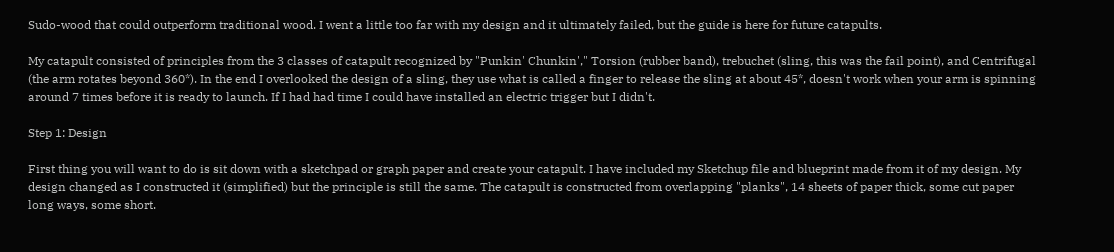Sudo-wood that could outperform traditional wood. I went a little too far with my design and it ultimately failed, but the guide is here for future catapults.

My catapult consisted of principles from the 3 classes of catapult recognized by "Punkin' Chunkin'," Torsion (rubber band), trebuchet (sling, this was the fail point), and Centrifugal (the arm rotates beyond 360*). In the end I overlooked the design of a sling, they use what is called a finger to release the sling at about 45*, doesn't work when your arm is spinning around 7 times before it is ready to launch. If I had had time I could have installed an electric trigger but I didn't.

Step 1: Design

First thing you will want to do is sit down with a sketchpad or graph paper and create your catapult. I have included my Sketchup file and blueprint made from it of my design. My design changed as I constructed it (simplified) but the principle is still the same. The catapult is constructed from overlapping "planks", 14 sheets of paper thick, some cut paper long ways, some short.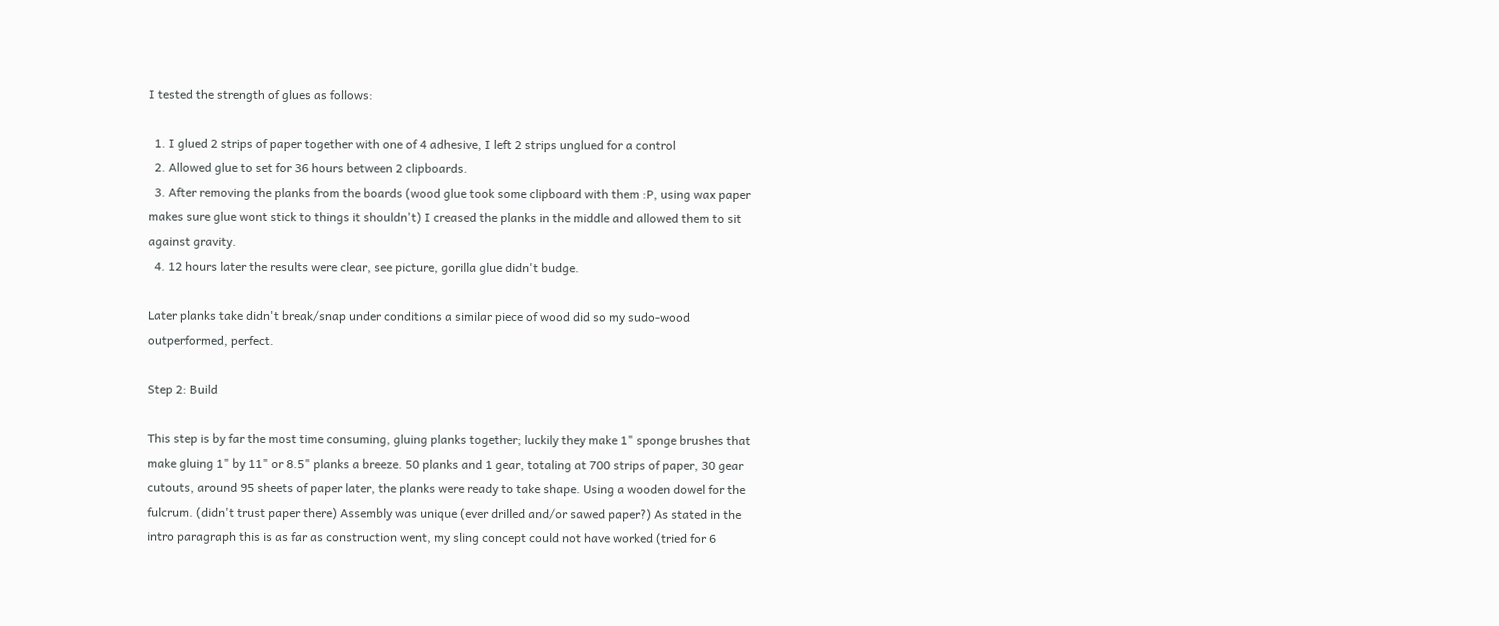I tested the strength of glues as follows:

  1. I glued 2 strips of paper together with one of 4 adhesive, I left 2 strips unglued for a control
  2. Allowed glue to set for 36 hours between 2 clipboards.
  3. After removing the planks from the boards (wood glue took some clipboard with them :P, using wax paper makes sure glue wont stick to things it shouldn't) I creased the planks in the middle and allowed them to sit against gravity.
  4. 12 hours later the results were clear, see picture, gorilla glue didn't budge.

Later planks take didn't break/snap under conditions a similar piece of wood did so my sudo-wood outperformed, perfect.

Step 2: Build

This step is by far the most time consuming, gluing planks together; luckily they make 1" sponge brushes that make gluing 1" by 11" or 8.5" planks a breeze. 50 planks and 1 gear, totaling at 700 strips of paper, 30 gear cutouts, around 95 sheets of paper later, the planks were ready to take shape. Using a wooden dowel for the fulcrum. (didn't trust paper there) Assembly was unique (ever drilled and/or sawed paper?) As stated in the intro paragraph this is as far as construction went, my sling concept could not have worked (tried for 6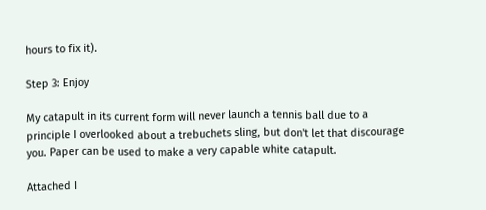hours to fix it).

Step 3: Enjoy

My catapult in its current form will never launch a tennis ball due to a principle I overlooked about a trebuchets sling, but don't let that discourage you. Paper can be used to make a very capable white catapult.

Attached I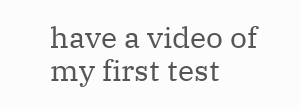have a video of my first test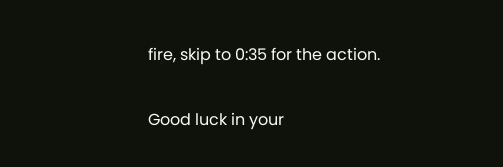fire, skip to 0:35 for the action.

Good luck in your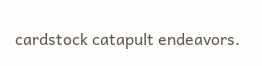cardstock catapult endeavors.